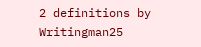2 definitions by Writingman25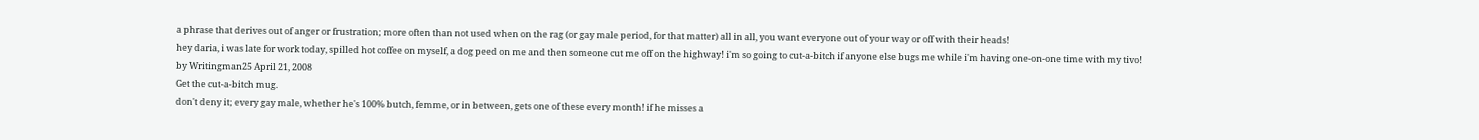a phrase that derives out of anger or frustration; more often than not used when on the rag (or gay male period, for that matter) all in all, you want everyone out of your way or off with their heads!
hey daria, i was late for work today, spilled hot coffee on myself, a dog peed on me and then someone cut me off on the highway! i'm so going to cut-a-bitch if anyone else bugs me while i'm having one-on-one time with my tivo!
by Writingman25 April 21, 2008
Get the cut-a-bitch mug.
don't deny it; every gay male, whether he's 100% butch, femme, or in between, gets one of these every month! if he misses a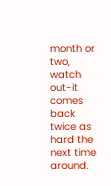month or two, watch out-it comes back twice as hard the next time around.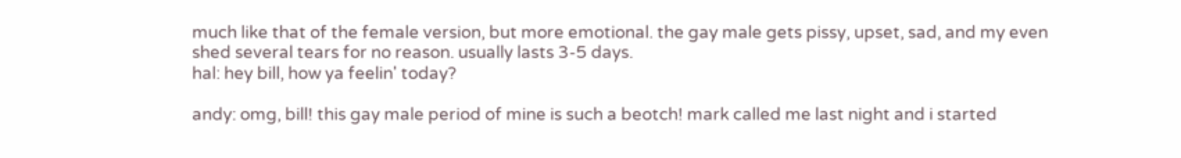much like that of the female version, but more emotional. the gay male gets pissy, upset, sad, and my even shed several tears for no reason. usually lasts 3-5 days.
hal: hey bill, how ya feelin' today?

andy: omg, bill! this gay male period of mine is such a beotch! mark called me last night and i started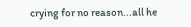crying for no reason...all he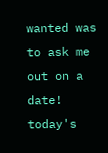wanted was to ask me out on a date! today's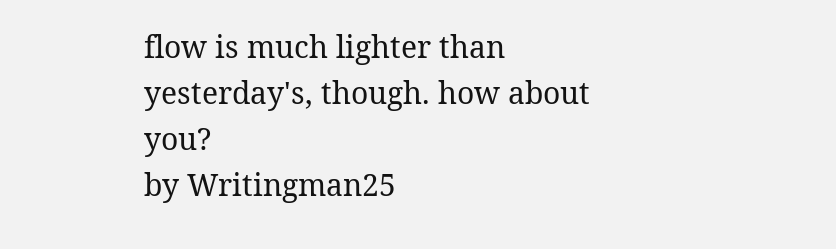flow is much lighter than yesterday's, though. how about you?
by Writingman25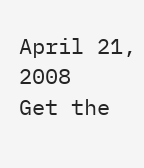April 21, 2008
Get the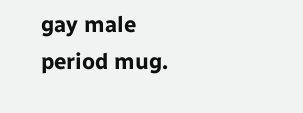gay male period mug.